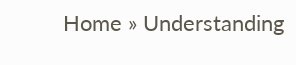Home » Understanding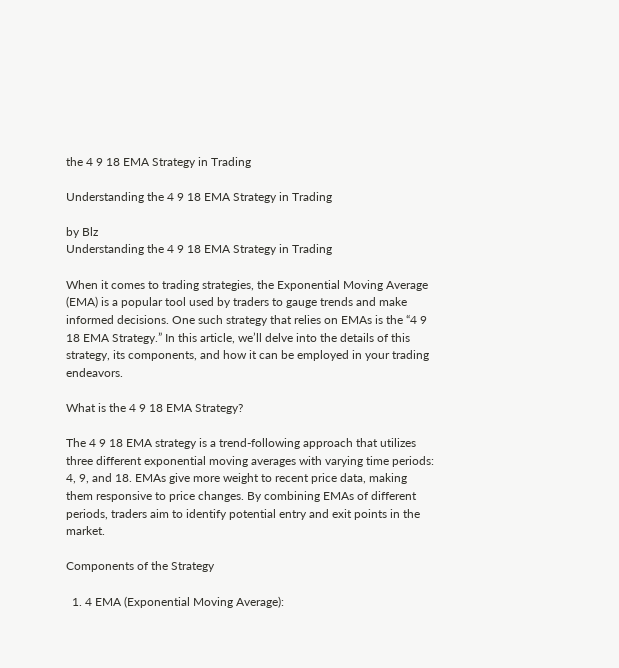the 4 9 18 EMA Strategy in Trading

Understanding the 4 9 18 EMA Strategy in Trading

by Blz
Understanding the 4 9 18 EMA Strategy in Trading

When it comes to trading strategies, the Exponential Moving Average (EMA) is a popular tool used by traders to gauge trends and make informed decisions. One such strategy that relies on EMAs is the “4 9 18 EMA Strategy.” In this article, we’ll delve into the details of this strategy, its components, and how it can be employed in your trading endeavors.

What is the 4 9 18 EMA Strategy?

The 4 9 18 EMA strategy is a trend-following approach that utilizes three different exponential moving averages with varying time periods: 4, 9, and 18. EMAs give more weight to recent price data, making them responsive to price changes. By combining EMAs of different periods, traders aim to identify potential entry and exit points in the market.

Components of the Strategy

  1. 4 EMA (Exponential Moving Average):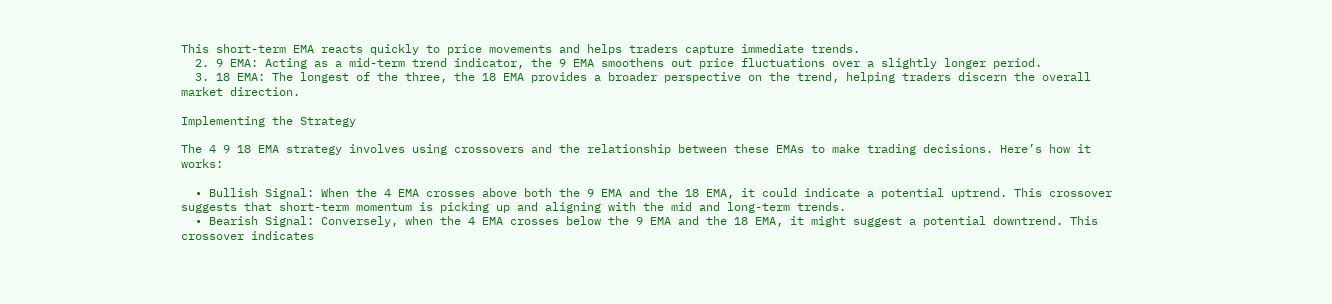This short-term EMA reacts quickly to price movements and helps traders capture immediate trends.
  2. 9 EMA: Acting as a mid-term trend indicator, the 9 EMA smoothens out price fluctuations over a slightly longer period.
  3. 18 EMA: The longest of the three, the 18 EMA provides a broader perspective on the trend, helping traders discern the overall market direction.

Implementing the Strategy

The 4 9 18 EMA strategy involves using crossovers and the relationship between these EMAs to make trading decisions. Here’s how it works:

  • Bullish Signal: When the 4 EMA crosses above both the 9 EMA and the 18 EMA, it could indicate a potential uptrend. This crossover suggests that short-term momentum is picking up and aligning with the mid and long-term trends.
  • Bearish Signal: Conversely, when the 4 EMA crosses below the 9 EMA and the 18 EMA, it might suggest a potential downtrend. This crossover indicates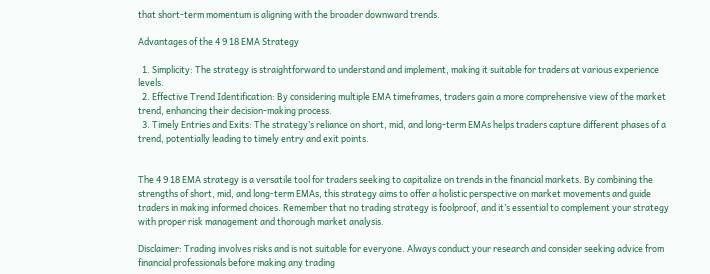that short-term momentum is aligning with the broader downward trends.

Advantages of the 4 9 18 EMA Strategy

  1. Simplicity: The strategy is straightforward to understand and implement, making it suitable for traders at various experience levels.
  2. Effective Trend Identification: By considering multiple EMA timeframes, traders gain a more comprehensive view of the market trend, enhancing their decision-making process.
  3. Timely Entries and Exits: The strategy’s reliance on short, mid, and long-term EMAs helps traders capture different phases of a trend, potentially leading to timely entry and exit points.


The 4 9 18 EMA strategy is a versatile tool for traders seeking to capitalize on trends in the financial markets. By combining the strengths of short, mid, and long-term EMAs, this strategy aims to offer a holistic perspective on market movements and guide traders in making informed choices. Remember that no trading strategy is foolproof, and it’s essential to complement your strategy with proper risk management and thorough market analysis.

Disclaimer: Trading involves risks and is not suitable for everyone. Always conduct your research and consider seeking advice from financial professionals before making any trading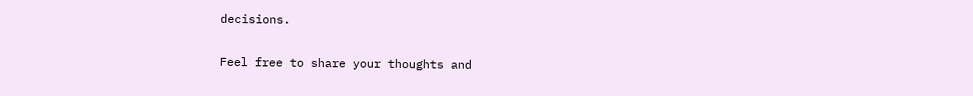decisions.

Feel free to share your thoughts and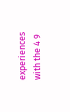experiences with the 4 9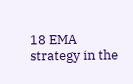18 EMA strategy in the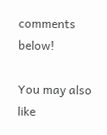comments below!

You may also like